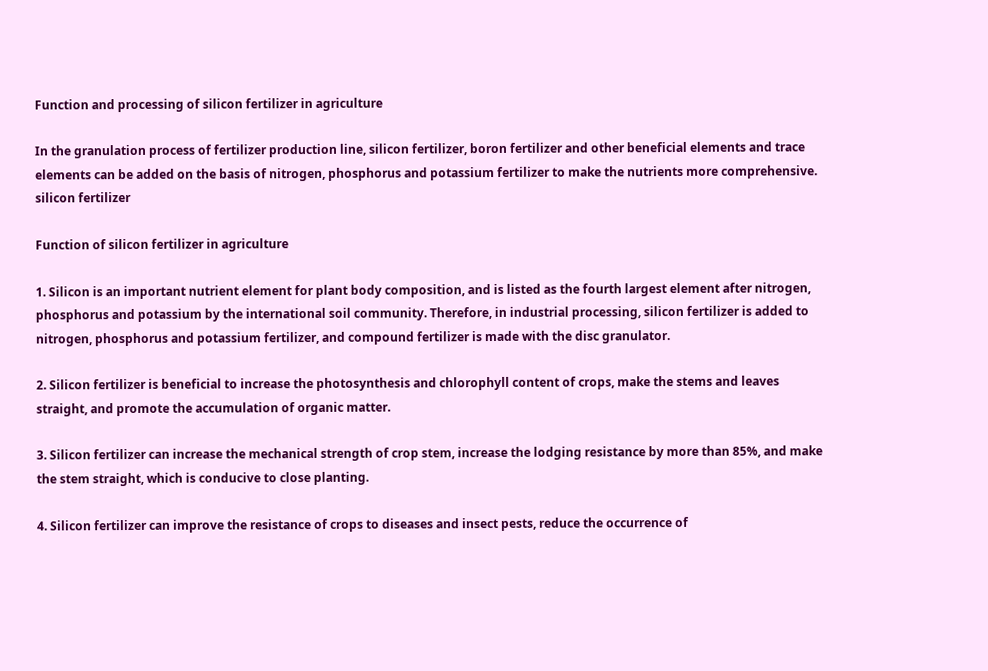Function and processing of silicon fertilizer in agriculture

In the granulation process of fertilizer production line, silicon fertilizer, boron fertilizer and other beneficial elements and trace elements can be added on the basis of nitrogen, phosphorus and potassium fertilizer to make the nutrients more comprehensive.
silicon fertilizer

Function of silicon fertilizer in agriculture

1. Silicon is an important nutrient element for plant body composition, and is listed as the fourth largest element after nitrogen, phosphorus and potassium by the international soil community. Therefore, in industrial processing, silicon fertilizer is added to nitrogen, phosphorus and potassium fertilizer, and compound fertilizer is made with the disc granulator.

2. Silicon fertilizer is beneficial to increase the photosynthesis and chlorophyll content of crops, make the stems and leaves straight, and promote the accumulation of organic matter.

3. Silicon fertilizer can increase the mechanical strength of crop stem, increase the lodging resistance by more than 85%, and make the stem straight, which is conducive to close planting.

4. Silicon fertilizer can improve the resistance of crops to diseases and insect pests, reduce the occurrence of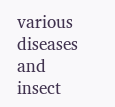various diseases and insect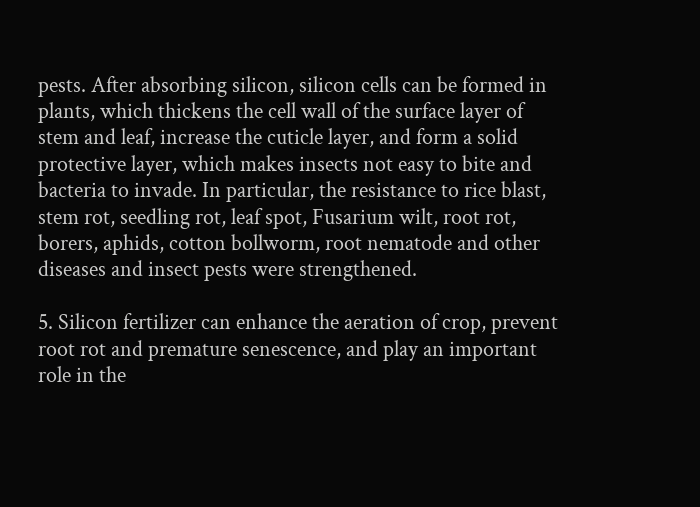pests. After absorbing silicon, silicon cells can be formed in plants, which thickens the cell wall of the surface layer of stem and leaf, increase the cuticle layer, and form a solid protective layer, which makes insects not easy to bite and bacteria to invade. In particular, the resistance to rice blast, stem rot, seedling rot, leaf spot, Fusarium wilt, root rot, borers, aphids, cotton bollworm, root nematode and other diseases and insect pests were strengthened.

5. Silicon fertilizer can enhance the aeration of crop, prevent root rot and premature senescence, and play an important role in the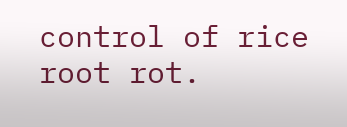control of rice root rot.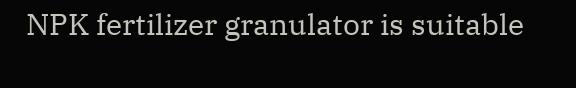NPK fertilizer granulator is suitable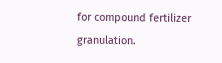for compound fertilizer granulation.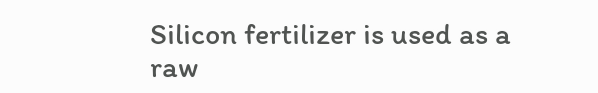Silicon fertilizer is used as a raw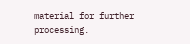material for further processing.